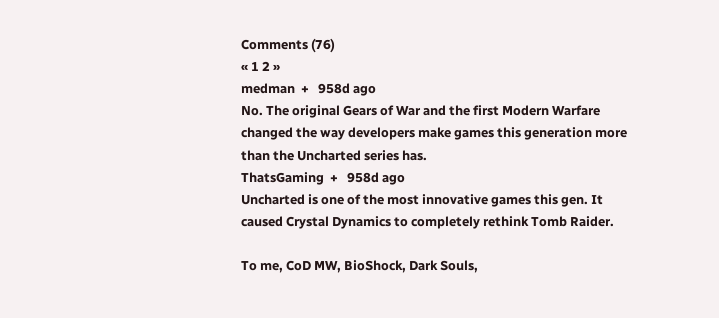Comments (76)
« 1 2 »
medman  +   958d ago
No. The original Gears of War and the first Modern Warfare changed the way developers make games this generation more than the Uncharted series has.
ThatsGaming  +   958d ago
Uncharted is one of the most innovative games this gen. It caused Crystal Dynamics to completely rethink Tomb Raider.

To me, CoD MW, BioShock, Dark Souls,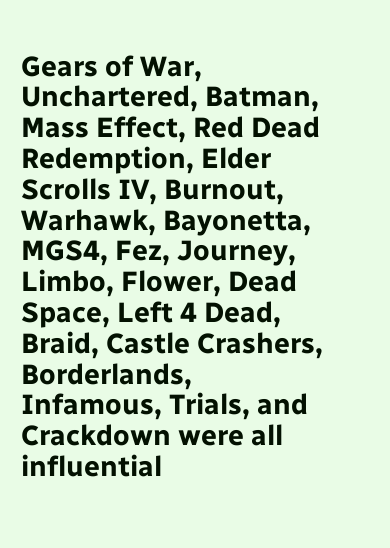Gears of War, Unchartered, Batman, Mass Effect, Red Dead Redemption, Elder Scrolls IV, Burnout, Warhawk, Bayonetta, MGS4, Fez, Journey, Limbo, Flower, Dead Space, Left 4 Dead, Braid, Castle Crashers, Borderlands, Infamous, Trials, and Crackdown were all influential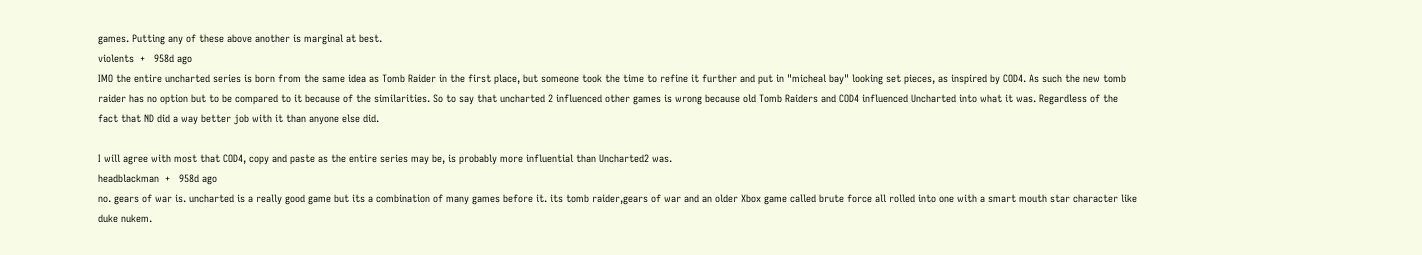games. Putting any of these above another is marginal at best.
violents  +   958d ago
IMO the entire uncharted series is born from the same idea as Tomb Raider in the first place, but someone took the time to refine it further and put in "micheal bay" looking set pieces, as inspired by COD4. As such the new tomb raider has no option but to be compared to it because of the similarities. So to say that uncharted 2 influenced other games is wrong because old Tomb Raiders and COD4 influenced Uncharted into what it was. Regardless of the fact that ND did a way better job with it than anyone else did.

I will agree with most that COD4, copy and paste as the entire series may be, is probably more influential than Uncharted2 was.
headblackman  +   958d ago
no. gears of war is. uncharted is a really good game but its a combination of many games before it. its tomb raider,gears of war and an older Xbox game called brute force all rolled into one with a smart mouth star character like duke nukem.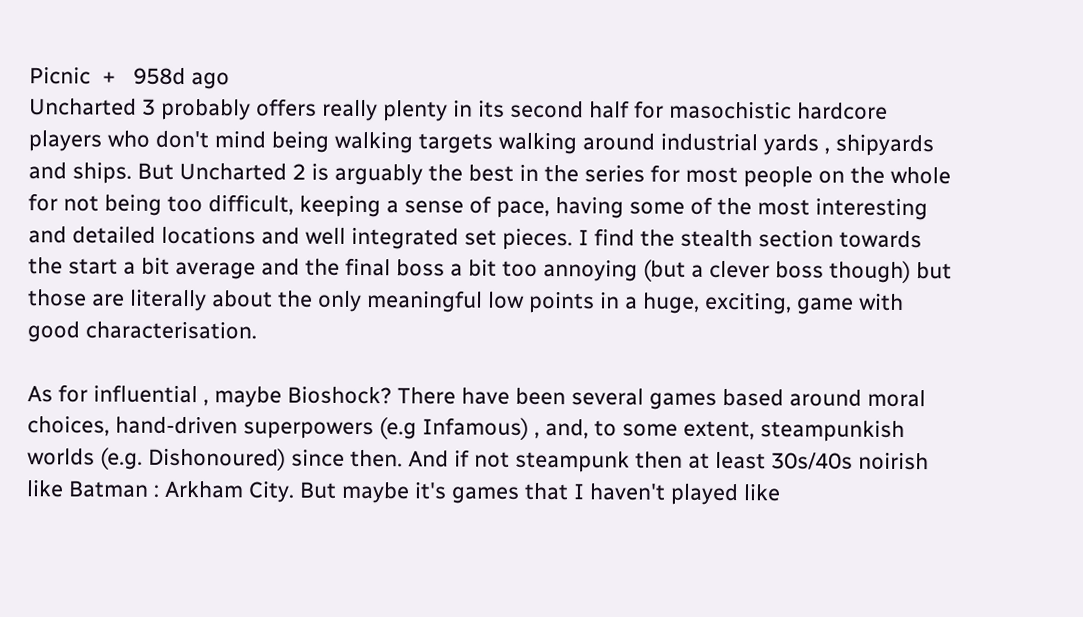Picnic  +   958d ago
Uncharted 3 probably offers really plenty in its second half for masochistic hardcore players who don't mind being walking targets walking around industrial yards , shipyards and ships. But Uncharted 2 is arguably the best in the series for most people on the whole for not being too difficult, keeping a sense of pace, having some of the most interesting and detailed locations and well integrated set pieces. I find the stealth section towards the start a bit average and the final boss a bit too annoying (but a clever boss though) but those are literally about the only meaningful low points in a huge, exciting, game with good characterisation.

As for influential , maybe Bioshock? There have been several games based around moral choices, hand-driven superpowers (e.g Infamous) , and, to some extent, steampunkish worlds (e.g. Dishonoured) since then. And if not steampunk then at least 30s/40s noirish like Batman : Arkham City. But maybe it's games that I haven't played like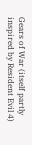Gears of War (itself partly inspired by Resident Evil 4)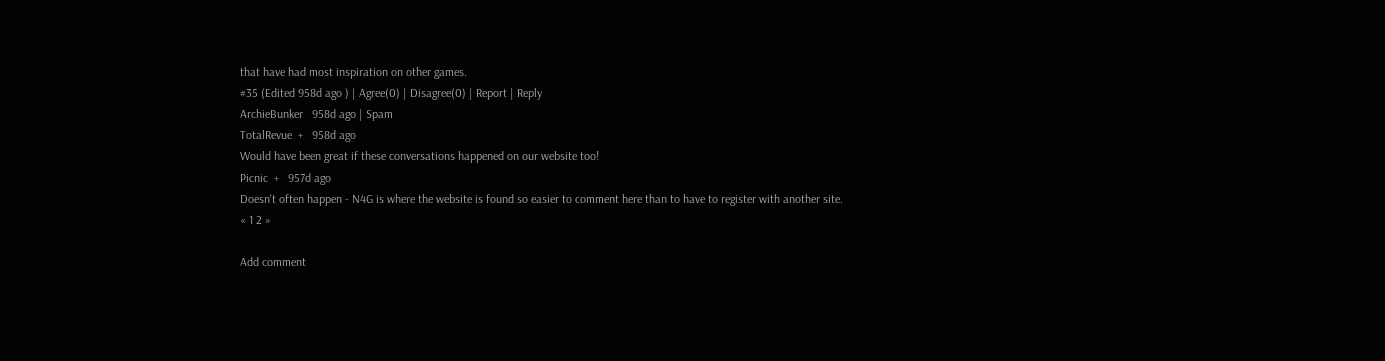that have had most inspiration on other games.
#35 (Edited 958d ago ) | Agree(0) | Disagree(0) | Report | Reply
ArchieBunker   958d ago | Spam
TotalRevue  +   958d ago
Would have been great if these conversations happened on our website too!
Picnic  +   957d ago
Doesn't often happen - N4G is where the website is found so easier to comment here than to have to register with another site.
« 1 2 »

Add comment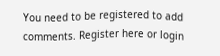You need to be registered to add comments. Register here or login